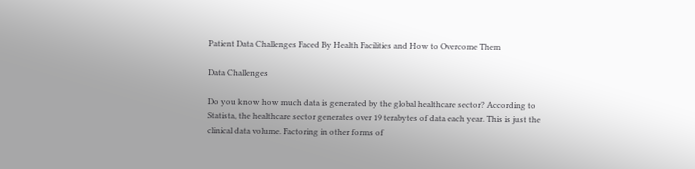Patient Data Challenges Faced By Health Facilities and How to Overcome Them

Data Challenges

Do you know how much data is generated by the global healthcare sector? According to Statista, the healthcare sector generates over 19 terabytes of data each year. This is just the clinical data volume. Factoring in other forms of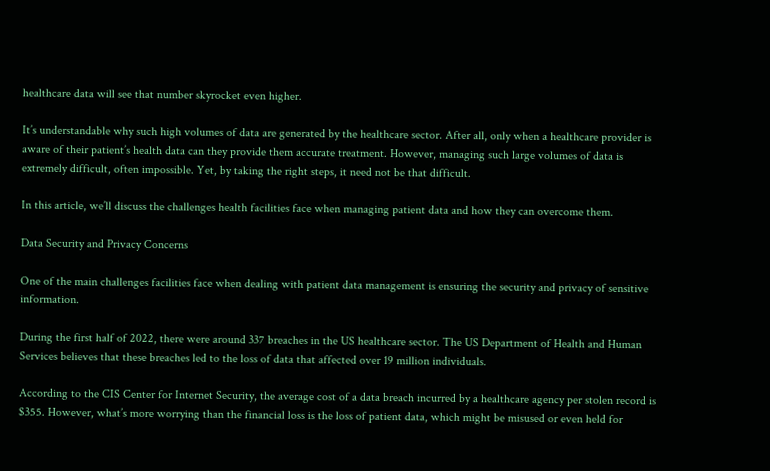healthcare data will see that number skyrocket even higher.

It’s understandable why such high volumes of data are generated by the healthcare sector. After all, only when a healthcare provider is aware of their patient’s health data can they provide them accurate treatment. However, managing such large volumes of data is extremely difficult, often impossible. Yet, by taking the right steps, it need not be that difficult.

In this article, we’ll discuss the challenges health facilities face when managing patient data and how they can overcome them.

Data Security and Privacy Concerns

One of the main challenges facilities face when dealing with patient data management is ensuring the security and privacy of sensitive information.

During the first half of 2022, there were around 337 breaches in the US healthcare sector. The US Department of Health and Human Services believes that these breaches led to the loss of data that affected over 19 million individuals.

According to the CIS Center for Internet Security, the average cost of a data breach incurred by a healthcare agency per stolen record is $355. However, what’s more worrying than the financial loss is the loss of patient data, which might be misused or even held for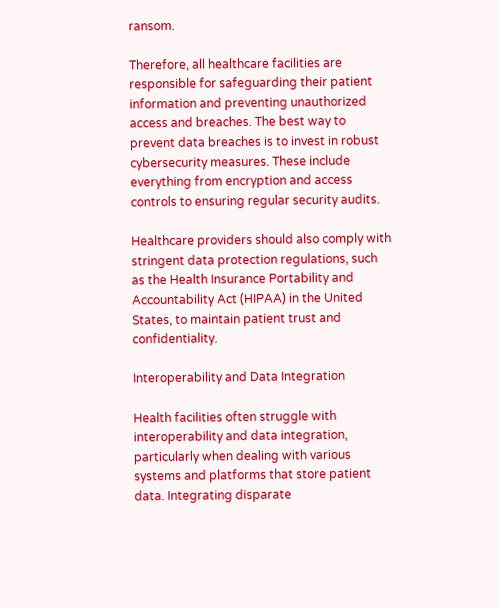ransom.

Therefore, all healthcare facilities are responsible for safeguarding their patient information and preventing unauthorized access and breaches. The best way to prevent data breaches is to invest in robust cybersecurity measures. These include everything from encryption and access controls to ensuring regular security audits.

Healthcare providers should also comply with stringent data protection regulations, such as the Health Insurance Portability and Accountability Act (HIPAA) in the United States, to maintain patient trust and confidentiality.

Interoperability and Data Integration

Health facilities often struggle with interoperability and data integration, particularly when dealing with various systems and platforms that store patient data. Integrating disparate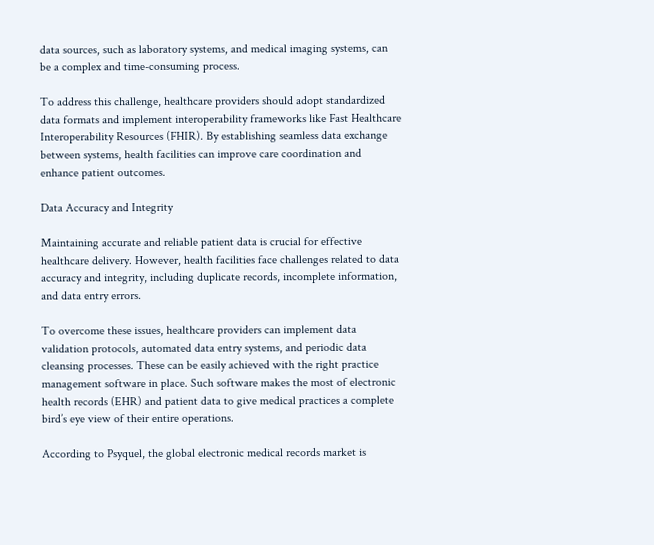data sources, such as laboratory systems, and medical imaging systems, can be a complex and time-consuming process.

To address this challenge, healthcare providers should adopt standardized data formats and implement interoperability frameworks like Fast Healthcare Interoperability Resources (FHIR). By establishing seamless data exchange between systems, health facilities can improve care coordination and enhance patient outcomes.

Data Accuracy and Integrity

Maintaining accurate and reliable patient data is crucial for effective healthcare delivery. However, health facilities face challenges related to data accuracy and integrity, including duplicate records, incomplete information, and data entry errors.

To overcome these issues, healthcare providers can implement data validation protocols, automated data entry systems, and periodic data cleansing processes. These can be easily achieved with the right practice management software in place. Such software makes the most of electronic health records (EHR) and patient data to give medical practices a complete bird’s eye view of their entire operations.

According to Psyquel, the global electronic medical records market is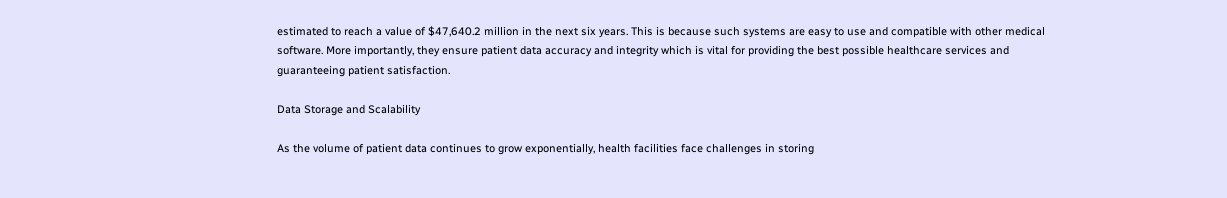estimated to reach a value of $47,640.2 million in the next six years. This is because such systems are easy to use and compatible with other medical software. More importantly, they ensure patient data accuracy and integrity which is vital for providing the best possible healthcare services and guaranteeing patient satisfaction.

Data Storage and Scalability

As the volume of patient data continues to grow exponentially, health facilities face challenges in storing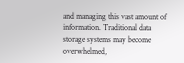and managing this vast amount of information. Traditional data storage systems may become overwhelmed,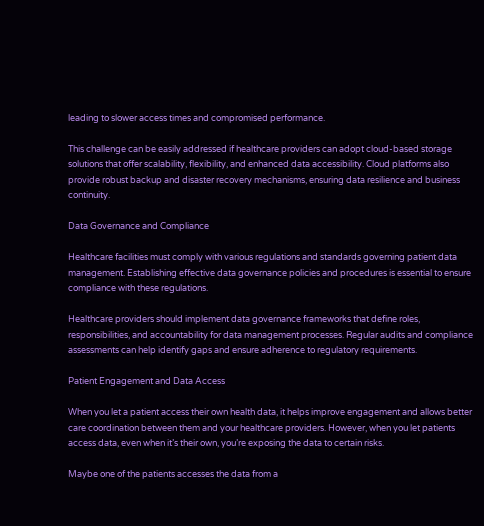leading to slower access times and compromised performance.

This challenge can be easily addressed if healthcare providers can adopt cloud-based storage solutions that offer scalability, flexibility, and enhanced data accessibility. Cloud platforms also provide robust backup and disaster recovery mechanisms, ensuring data resilience and business continuity.

Data Governance and Compliance

Healthcare facilities must comply with various regulations and standards governing patient data management. Establishing effective data governance policies and procedures is essential to ensure compliance with these regulations.

Healthcare providers should implement data governance frameworks that define roles, responsibilities, and accountability for data management processes. Regular audits and compliance assessments can help identify gaps and ensure adherence to regulatory requirements.

Patient Engagement and Data Access

When you let a patient access their own health data, it helps improve engagement and allows better care coordination between them and your healthcare providers. However, when you let patients access data, even when it’s their own, you’re exposing the data to certain risks.

Maybe one of the patients accesses the data from a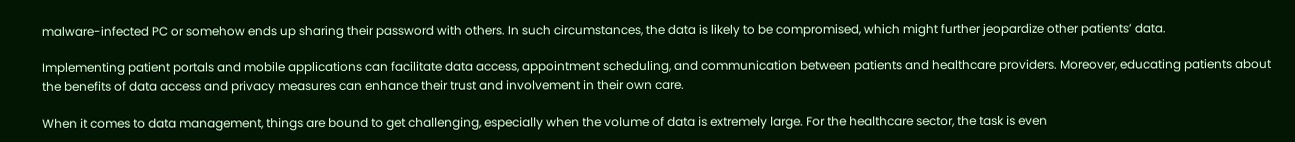malware-infected PC or somehow ends up sharing their password with others. In such circumstances, the data is likely to be compromised, which might further jeopardize other patients’ data.

Implementing patient portals and mobile applications can facilitate data access, appointment scheduling, and communication between patients and healthcare providers. Moreover, educating patients about the benefits of data access and privacy measures can enhance their trust and involvement in their own care.

When it comes to data management, things are bound to get challenging, especially when the volume of data is extremely large. For the healthcare sector, the task is even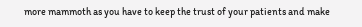more mammoth as you have to keep the trust of your patients and make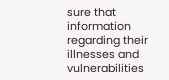sure that information regarding their illnesses and vulnerabilities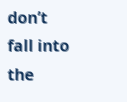don’t fall into the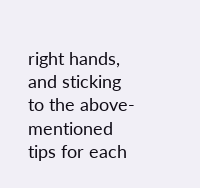right hands, and sticking to the above-mentioned tips for each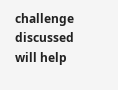challenge discussed will help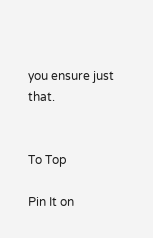you ensure just that.


To Top

Pin It on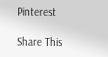Pinterest

Share This